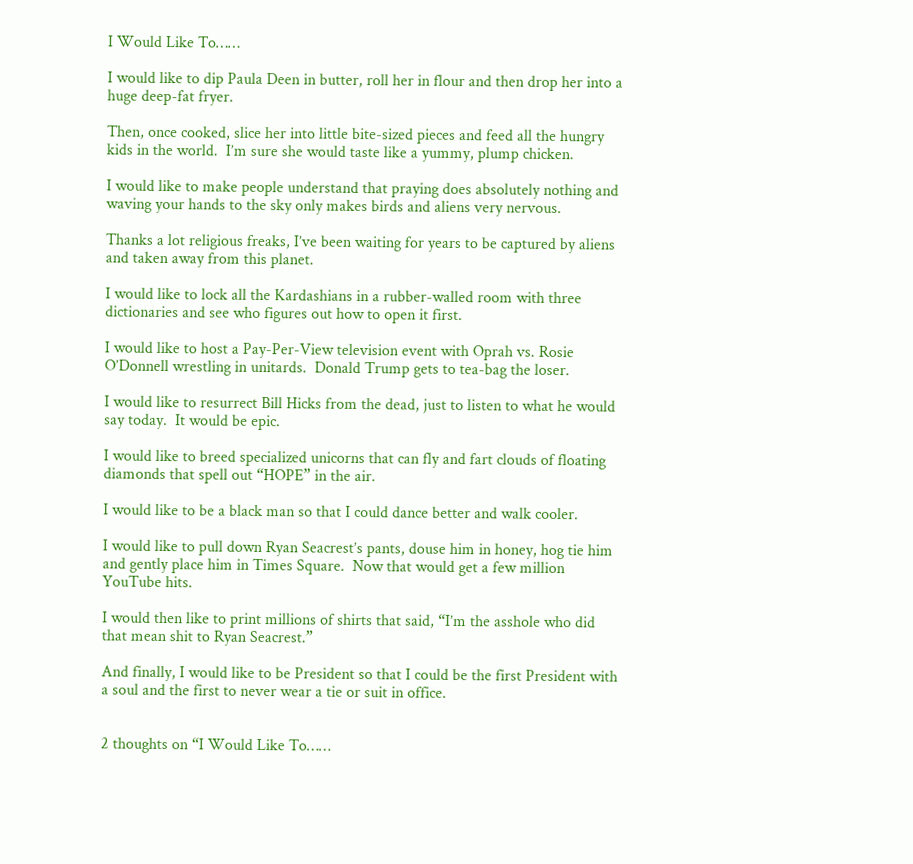I Would Like To……

I would like to dip Paula Deen in butter, roll her in flour and then drop her into a huge deep-fat fryer.

Then, once cooked, slice her into little bite-sized pieces and feed all the hungry kids in the world.  I’m sure she would taste like a yummy, plump chicken.

I would like to make people understand that praying does absolutely nothing and waving your hands to the sky only makes birds and aliens very nervous.

Thanks a lot religious freaks, I’ve been waiting for years to be captured by aliens and taken away from this planet.

I would like to lock all the Kardashians in a rubber-walled room with three dictionaries and see who figures out how to open it first.

I would like to host a Pay-Per-View television event with Oprah vs. Rosie O’Donnell wrestling in unitards.  Donald Trump gets to tea-bag the loser.

I would like to resurrect Bill Hicks from the dead, just to listen to what he would say today.  It would be epic.

I would like to breed specialized unicorns that can fly and fart clouds of floating diamonds that spell out “HOPE” in the air.

I would like to be a black man so that I could dance better and walk cooler.

I would like to pull down Ryan Seacrest’s pants, douse him in honey, hog tie him and gently place him in Times Square.  Now that would get a few million YouTube hits.

I would then like to print millions of shirts that said, “I’m the asshole who did that mean shit to Ryan Seacrest.”

And finally, I would like to be President so that I could be the first President with a soul and the first to never wear a tie or suit in office.


2 thoughts on “I Would Like To……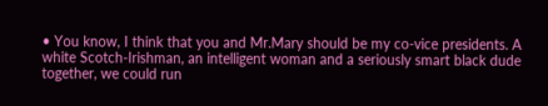• You know, I think that you and Mr.Mary should be my co-vice presidents. A white Scotch-Irishman, an intelligent woman and a seriously smart black dude together, we could run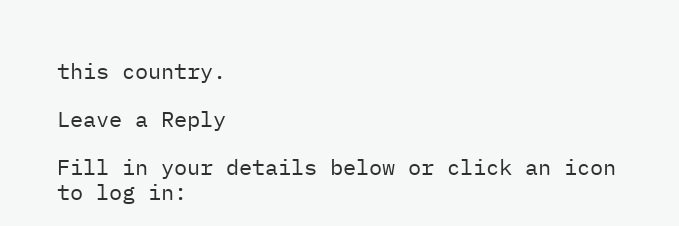this country.

Leave a Reply

Fill in your details below or click an icon to log in: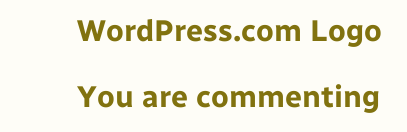WordPress.com Logo

You are commenting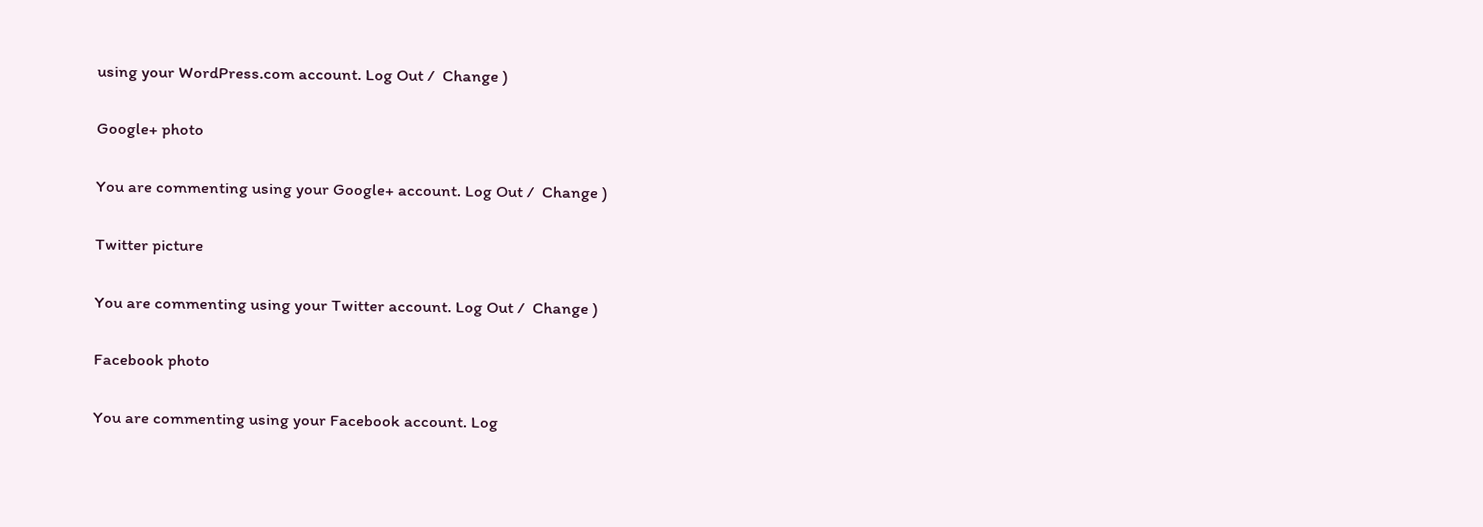using your WordPress.com account. Log Out /  Change )

Google+ photo

You are commenting using your Google+ account. Log Out /  Change )

Twitter picture

You are commenting using your Twitter account. Log Out /  Change )

Facebook photo

You are commenting using your Facebook account. Log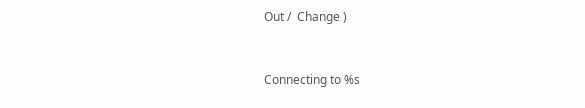Out /  Change )


Connecting to %s